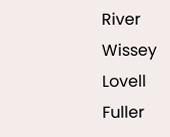River Wissey Lovell Fuller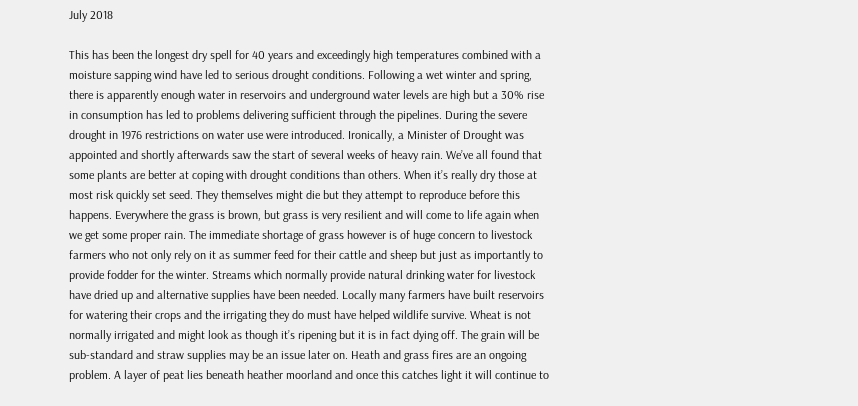July 2018

This has been the longest dry spell for 40 years and exceedingly high temperatures combined with a moisture sapping wind have led to serious drought conditions. Following a wet winter and spring, there is apparently enough water in reservoirs and underground water levels are high but a 30% rise in consumption has led to problems delivering sufficient through the pipelines. During the severe drought in 1976 restrictions on water use were introduced. Ironically, a Minister of Drought was appointed and shortly afterwards saw the start of several weeks of heavy rain. We’ve all found that some plants are better at coping with drought conditions than others. When it’s really dry those at most risk quickly set seed. They themselves might die but they attempt to reproduce before this happens. Everywhere the grass is brown, but grass is very resilient and will come to life again when we get some proper rain. The immediate shortage of grass however is of huge concern to livestock farmers who not only rely on it as summer feed for their cattle and sheep but just as importantly to provide fodder for the winter. Streams which normally provide natural drinking water for livestock have dried up and alternative supplies have been needed. Locally many farmers have built reservoirs for watering their crops and the irrigating they do must have helped wildlife survive. Wheat is not normally irrigated and might look as though it’s ripening but it is in fact dying off. The grain will be sub-standard and straw supplies may be an issue later on. Heath and grass fires are an ongoing problem. A layer of peat lies beneath heather moorland and once this catches light it will continue to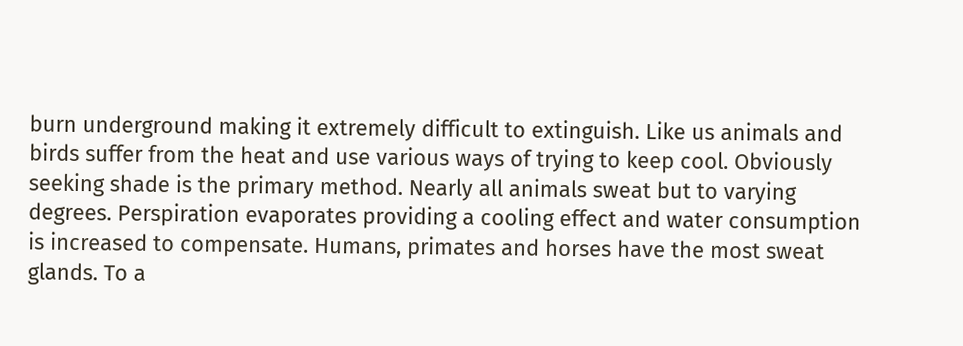burn underground making it extremely difficult to extinguish. Like us animals and birds suffer from the heat and use various ways of trying to keep cool. Obviously seeking shade is the primary method. Nearly all animals sweat but to varying degrees. Perspiration evaporates providing a cooling effect and water consumption is increased to compensate. Humans, primates and horses have the most sweat glands. To a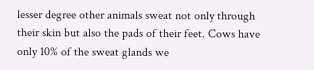lesser degree other animals sweat not only through their skin but also the pads of their feet. Cows have only 10% of the sweat glands we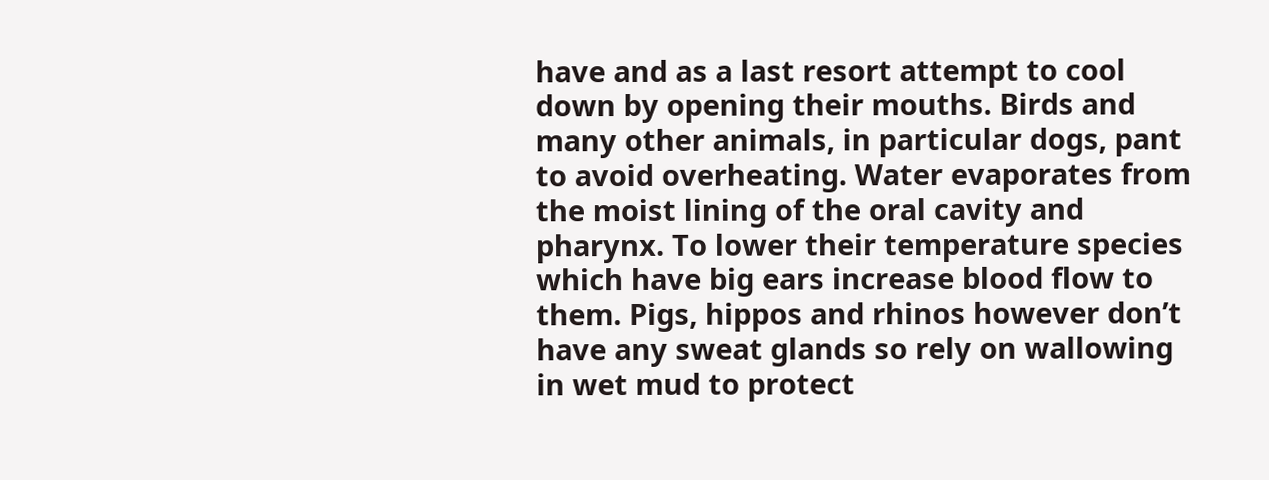have and as a last resort attempt to cool down by opening their mouths. Birds and many other animals, in particular dogs, pant to avoid overheating. Water evaporates from the moist lining of the oral cavity and pharynx. To lower their temperature species which have big ears increase blood flow to them. Pigs, hippos and rhinos however don’t have any sweat glands so rely on wallowing in wet mud to protect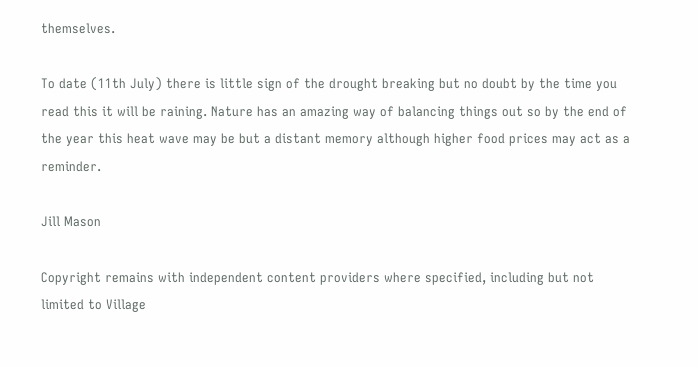themselves.

To date (11th July) there is little sign of the drought breaking but no doubt by the time you read this it will be raining. Nature has an amazing way of balancing things out so by the end of the year this heat wave may be but a distant memory although higher food prices may act as a reminder.

Jill Mason

Copyright remains with independent content providers where specified, including but not limited to Village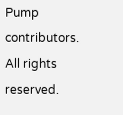Pump contributors. All rights reserved.